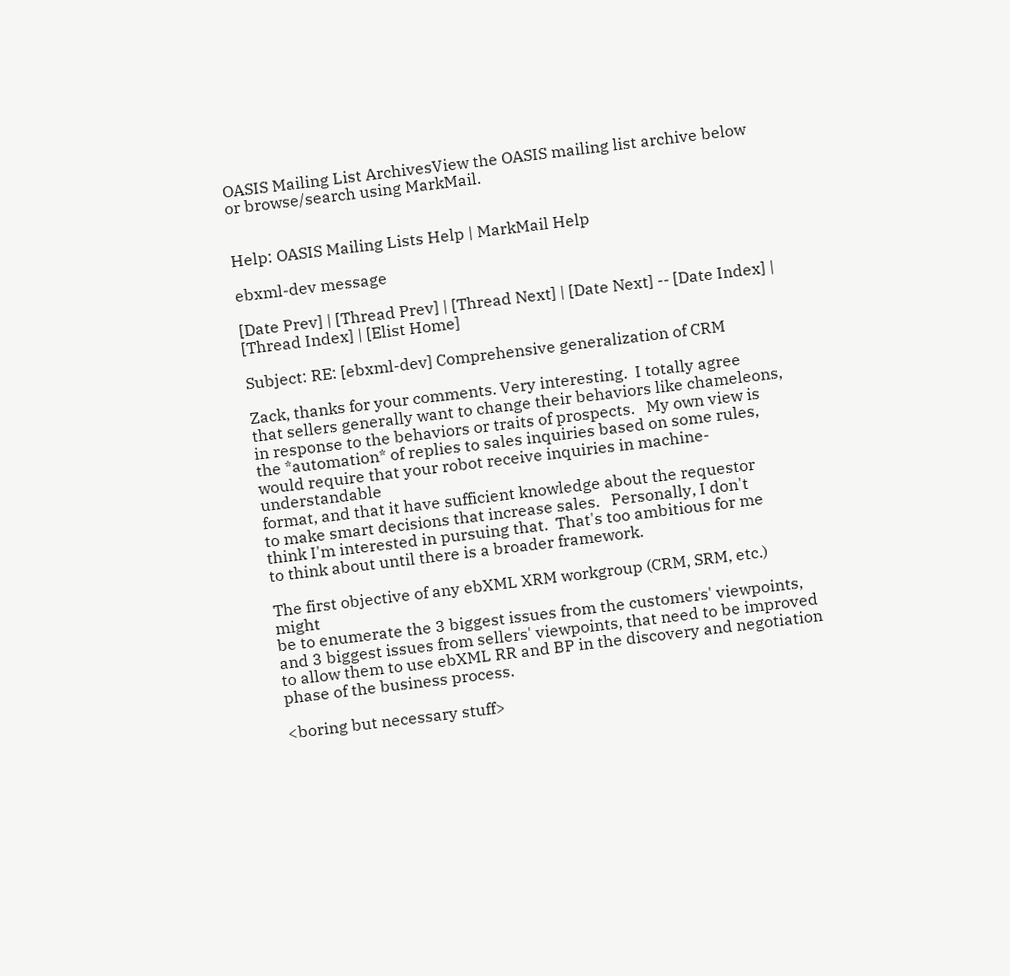OASIS Mailing List ArchivesView the OASIS mailing list archive below
or browse/search using MarkMail.


Help: OASIS Mailing Lists Help | MarkMail Help

ebxml-dev message

[Date Prev] | [Thread Prev] | [Thread Next] | [Date Next] -- [Date Index] | [Thread Index] | [Elist Home]

Subject: RE: [ebxml-dev] Comprehensive generalization of CRM

Zack, thanks for your comments. Very interesting.  I totally agree
that sellers generally want to change their behaviors like chameleons,
in response to the behaviors or traits of prospects.   My own view is
the *automation* of replies to sales inquiries based on some rules,
would require that your robot receive inquiries in machine-understandable
format, and that it have sufficient knowledge about the requestor
to make smart decisions that increase sales.   Personally, I don't
think I'm interested in pursuing that.  That's too ambitious for me
to think about until there is a broader framework.

The first objective of any ebXML XRM workgroup (CRM, SRM, etc.) might
be to enumerate the 3 biggest issues from the customers' viewpoints,
and 3 biggest issues from sellers' viewpoints, that need to be improved
to allow them to use ebXML RR and BP in the discovery and negotiation
phase of the business process.

<boring but necessary stuff>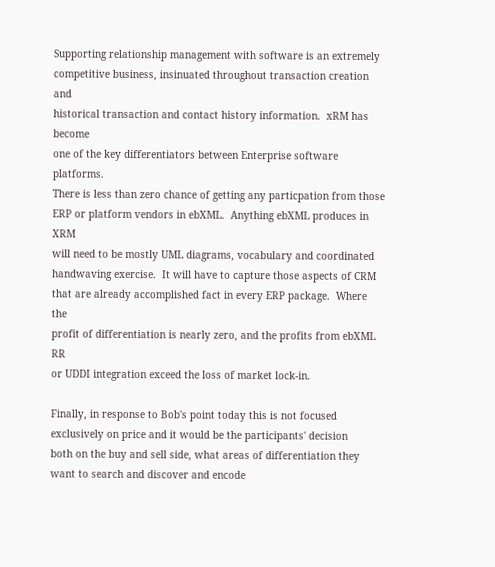Supporting relationship management with software is an extremely
competitive business, insinuated throughout transaction creation and
historical transaction and contact history information.  xRM has become
one of the key differentiators between Enterprise software platforms.
There is less than zero chance of getting any particpation from those
ERP or platform vendors in ebXML.  Anything ebXML produces in XRM
will need to be mostly UML diagrams, vocabulary and coordinated
handwaving exercise.  It will have to capture those aspects of CRM
that are already accomplished fact in every ERP package.  Where the
profit of differentiation is nearly zero, and the profits from ebXML RR
or UDDI integration exceed the loss of market lock-in.

Finally, in response to Bob's point today this is not focused
exclusively on price and it would be the participants' decision
both on the buy and sell side, what areas of differentiation they
want to search and discover and encode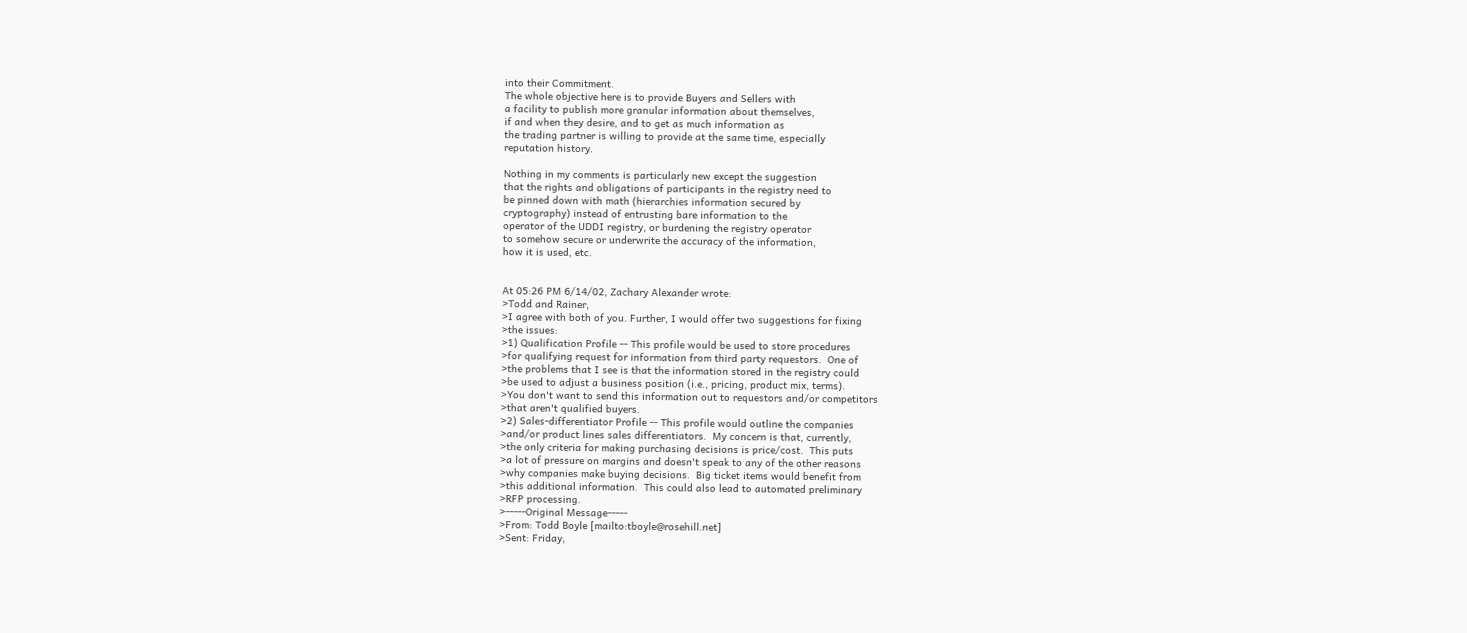into their Commitment.
The whole objective here is to provide Buyers and Sellers with
a facility to publish more granular information about themselves,
if and when they desire, and to get as much information as
the trading partner is willing to provide at the same time, especially
reputation history.

Nothing in my comments is particularly new except the suggestion
that the rights and obligations of participants in the registry need to
be pinned down with math (hierarchies information secured by
cryptography) instead of entrusting bare information to the
operator of the UDDI registry, or burdening the registry operator
to somehow secure or underwrite the accuracy of the information,
how it is used, etc.


At 05:26 PM 6/14/02, Zachary Alexander wrote:
>Todd and Rainer,
>I agree with both of you. Further, I would offer two suggestions for fixing
>the issues:
>1) Qualification Profile -- This profile would be used to store procedures
>for qualifying request for information from third party requestors.  One of
>the problems that I see is that the information stored in the registry could
>be used to adjust a business position (i.e., pricing, product mix, terms).
>You don't want to send this information out to requestors and/or competitors
>that aren't qualified buyers.
>2) Sales-differentiator Profile -- This profile would outline the companies
>and/or product lines sales differentiators.  My concern is that, currently,
>the only criteria for making purchasing decisions is price/cost.  This puts
>a lot of pressure on margins and doesn't speak to any of the other reasons
>why companies make buying decisions.  Big ticket items would benefit from
>this additional information.  This could also lead to automated preliminary
>RFP processing.
>-----Original Message-----
>From: Todd Boyle [mailto:tboyle@rosehill.net]
>Sent: Friday,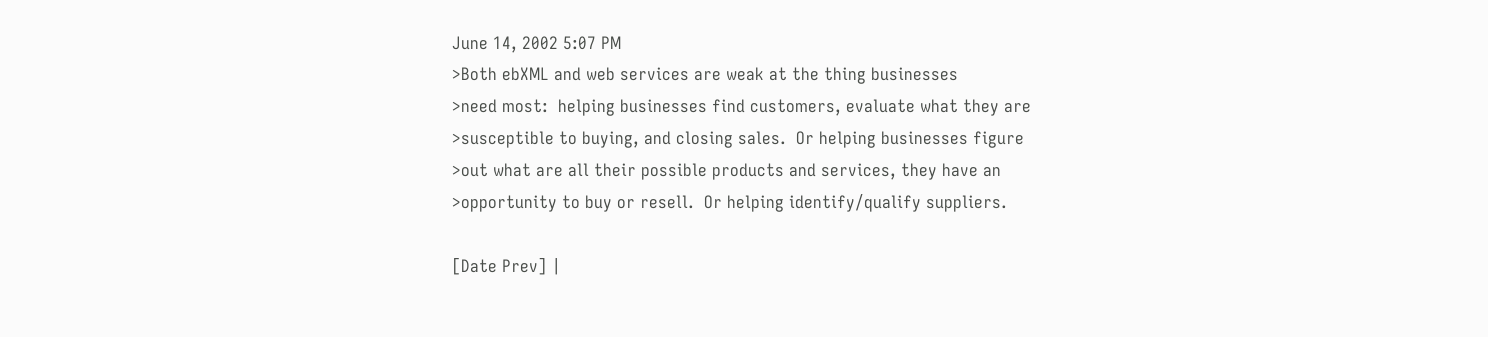June 14, 2002 5:07 PM
>Both ebXML and web services are weak at the thing businesses
>need most:  helping businesses find customers, evaluate what they are
>susceptible to buying, and closing sales.  Or helping businesses figure
>out what are all their possible products and services, they have an
>opportunity to buy or resell.  Or helping identify/qualify suppliers.

[Date Prev] |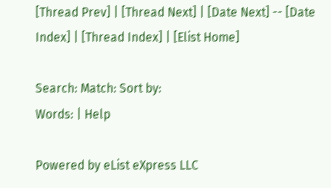[Thread Prev] | [Thread Next] | [Date Next] -- [Date Index] | [Thread Index] | [Elist Home]

Search: Match: Sort by:
Words: | Help

Powered by eList eXpress LLC